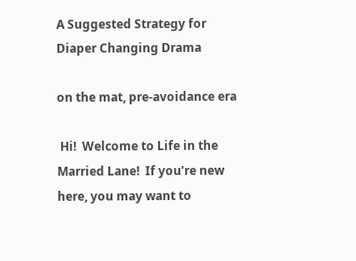A Suggested Strategy for Diaper Changing Drama

on the mat, pre-avoidance era

 Hi!  Welcome to Life in the Married Lane!  If you’re new here, you may want to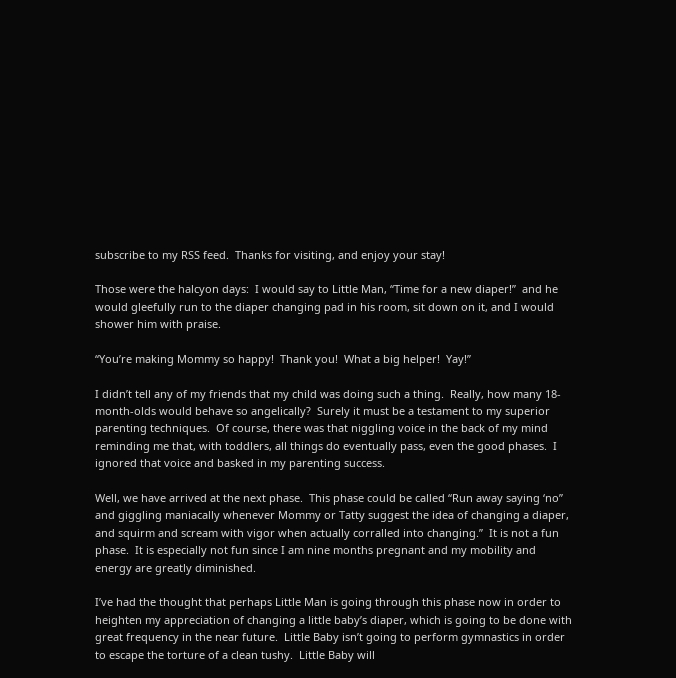subscribe to my RSS feed.  Thanks for visiting, and enjoy your stay!

Those were the halcyon days:  I would say to Little Man, “Time for a new diaper!”  and he would gleefully run to the diaper changing pad in his room, sit down on it, and I would shower him with praise.

“You’re making Mommy so happy!  Thank you!  What a big helper!  Yay!”

I didn’t tell any of my friends that my child was doing such a thing.  Really, how many 18-month-olds would behave so angelically?  Surely it must be a testament to my superior parenting techniques.  Of course, there was that niggling voice in the back of my mind reminding me that, with toddlers, all things do eventually pass, even the good phases.  I ignored that voice and basked in my parenting success.

Well, we have arrived at the next phase.  This phase could be called “Run away saying ‘no” and giggling maniacally whenever Mommy or Tatty suggest the idea of changing a diaper, and squirm and scream with vigor when actually corralled into changing.”  It is not a fun phase.  It is especially not fun since I am nine months pregnant and my mobility and energy are greatly diminished.

I’ve had the thought that perhaps Little Man is going through this phase now in order to heighten my appreciation of changing a little baby’s diaper, which is going to be done with great frequency in the near future.  Little Baby isn’t going to perform gymnastics in order to escape the torture of a clean tushy.  Little Baby will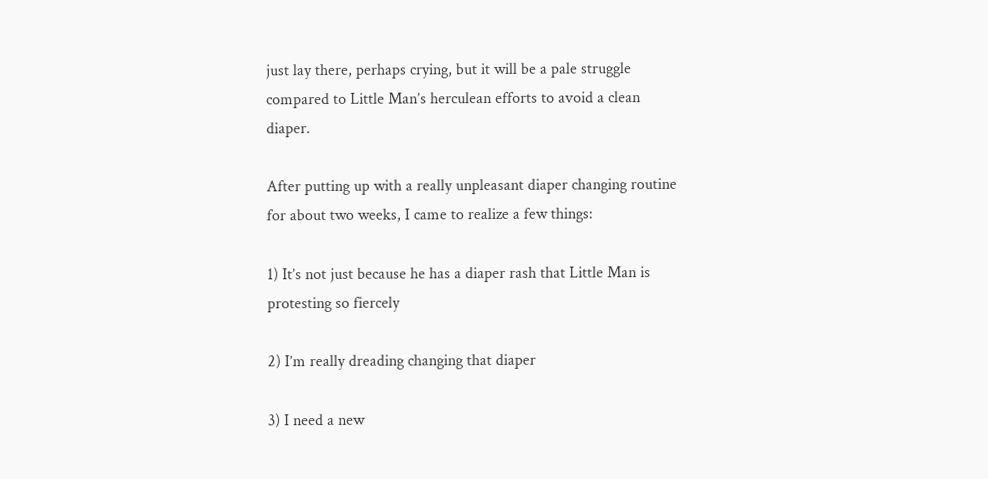just lay there, perhaps crying, but it will be a pale struggle compared to Little Man’s herculean efforts to avoid a clean diaper.

After putting up with a really unpleasant diaper changing routine for about two weeks, I came to realize a few things:

1) It’s not just because he has a diaper rash that Little Man is protesting so fiercely

2) I’m really dreading changing that diaper

3) I need a new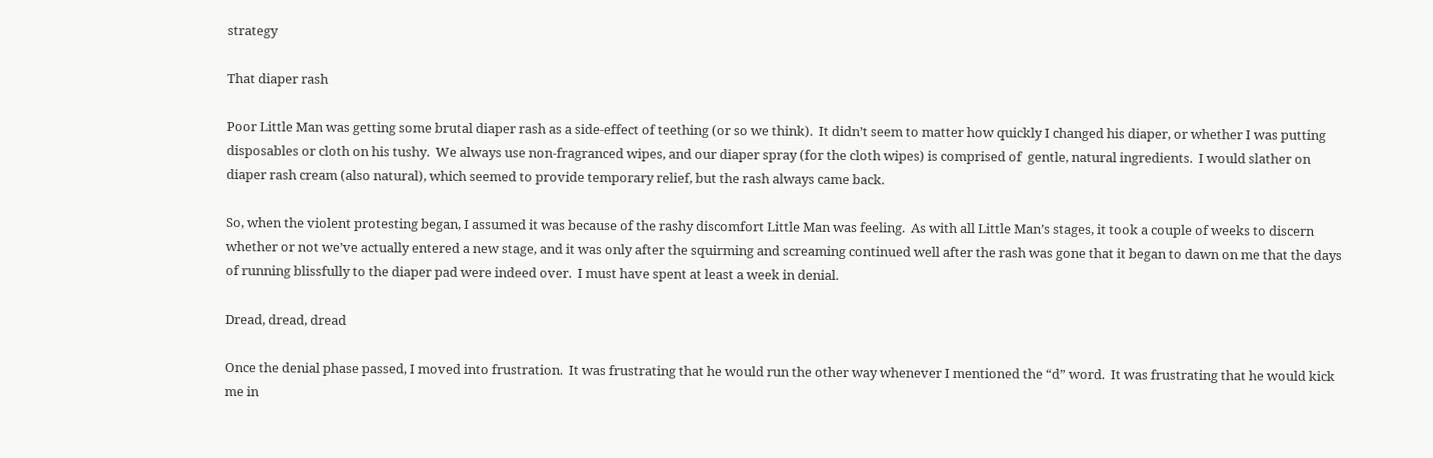strategy

That diaper rash

Poor Little Man was getting some brutal diaper rash as a side-effect of teething (or so we think).  It didn’t seem to matter how quickly I changed his diaper, or whether I was putting disposables or cloth on his tushy.  We always use non-fragranced wipes, and our diaper spray (for the cloth wipes) is comprised of  gentle, natural ingredients.  I would slather on diaper rash cream (also natural), which seemed to provide temporary relief, but the rash always came back.

So, when the violent protesting began, I assumed it was because of the rashy discomfort Little Man was feeling.  As with all Little Man’s stages, it took a couple of weeks to discern whether or not we’ve actually entered a new stage, and it was only after the squirming and screaming continued well after the rash was gone that it began to dawn on me that the days of running blissfully to the diaper pad were indeed over.  I must have spent at least a week in denial.

Dread, dread, dread

Once the denial phase passed, I moved into frustration.  It was frustrating that he would run the other way whenever I mentioned the “d” word.  It was frustrating that he would kick me in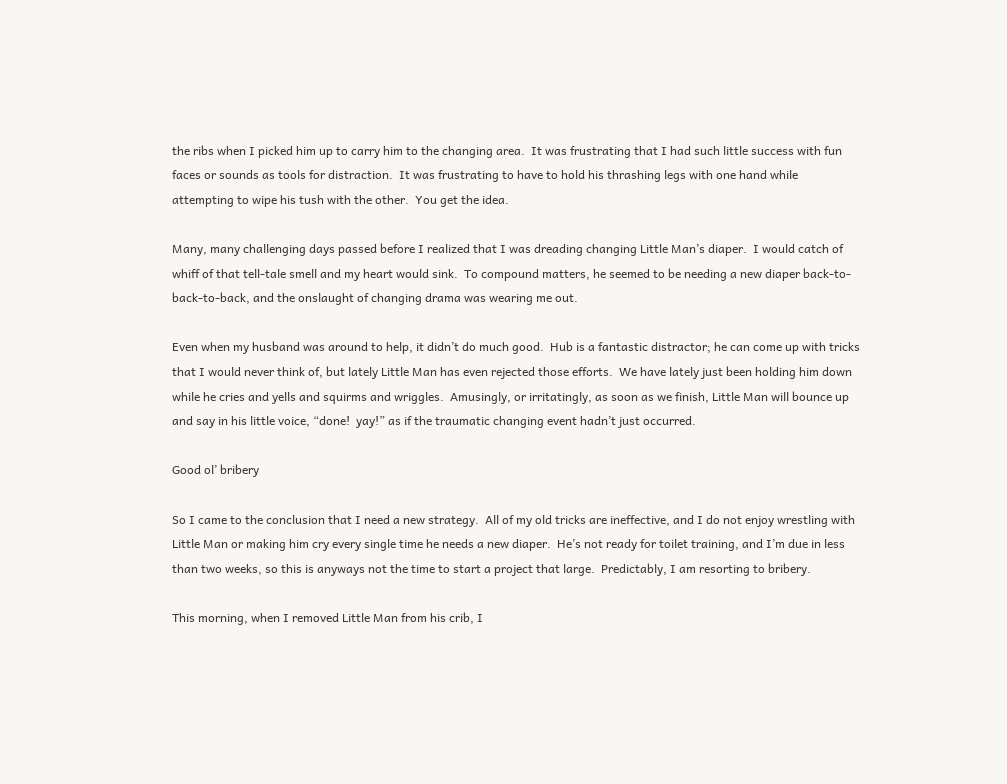the ribs when I picked him up to carry him to the changing area.  It was frustrating that I had such little success with fun faces or sounds as tools for distraction.  It was frustrating to have to hold his thrashing legs with one hand while attempting to wipe his tush with the other.  You get the idea.

Many, many challenging days passed before I realized that I was dreading changing Little Man’s diaper.  I would catch of whiff of that tell-tale smell and my heart would sink.  To compound matters, he seemed to be needing a new diaper back-to-back-to-back, and the onslaught of changing drama was wearing me out.

Even when my husband was around to help, it didn’t do much good.  Hub is a fantastic distractor; he can come up with tricks that I would never think of, but lately Little Man has even rejected those efforts.  We have lately just been holding him down while he cries and yells and squirms and wriggles.  Amusingly, or irritatingly, as soon as we finish, Little Man will bounce up and say in his little voice, “done!  yay!” as if the traumatic changing event hadn’t just occurred.

Good ol’ bribery

So I came to the conclusion that I need a new strategy.  All of my old tricks are ineffective, and I do not enjoy wrestling with Little Man or making him cry every single time he needs a new diaper.  He’s not ready for toilet training, and I’m due in less than two weeks, so this is anyways not the time to start a project that large.  Predictably, I am resorting to bribery.

This morning, when I removed Little Man from his crib, I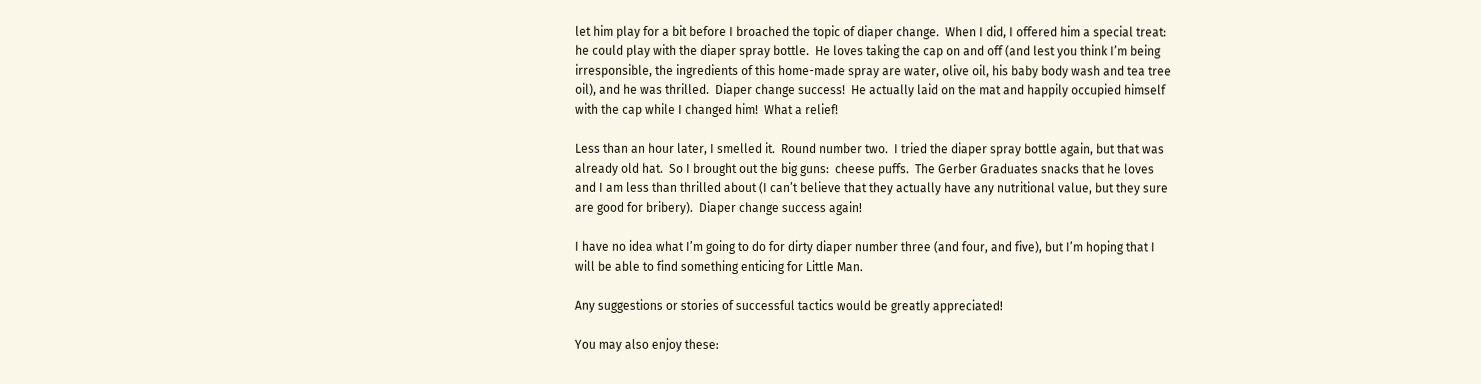let him play for a bit before I broached the topic of diaper change.  When I did, I offered him a special treat:  he could play with the diaper spray bottle.  He loves taking the cap on and off (and lest you think I’m being irresponsible, the ingredients of this home-made spray are water, olive oil, his baby body wash and tea tree oil), and he was thrilled.  Diaper change success!  He actually laid on the mat and happily occupied himself with the cap while I changed him!  What a relief!

Less than an hour later, I smelled it.  Round number two.  I tried the diaper spray bottle again, but that was already old hat.  So I brought out the big guns:  cheese puffs.  The Gerber Graduates snacks that he loves and I am less than thrilled about (I can’t believe that they actually have any nutritional value, but they sure are good for bribery).  Diaper change success again!

I have no idea what I’m going to do for dirty diaper number three (and four, and five), but I’m hoping that I will be able to find something enticing for Little Man.

Any suggestions or stories of successful tactics would be greatly appreciated!

You may also enjoy these: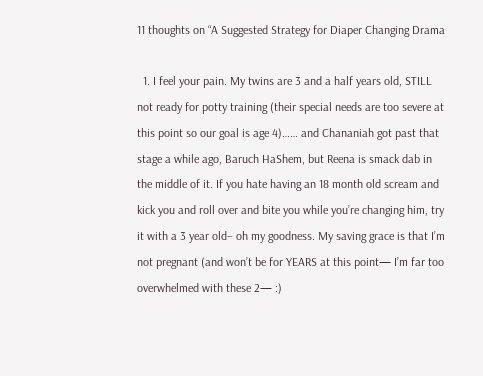11 thoughts on “A Suggested Strategy for Diaper Changing Drama

  1. I feel your pain. My twins are 3 and a half years old, STILL not ready for potty training (their special needs are too severe at this point so our goal is age 4)…… and Chananiah got past that stage a while ago, Baruch HaShem, but Reena is smack dab in the middle of it. If you hate having an 18 month old scream and kick you and roll over and bite you while you’re changing him, try it with a 3 year old– oh my goodness. My saving grace is that I’m not pregnant (and won’t be for YEARS at this point— I’m far too overwhelmed with these 2— :)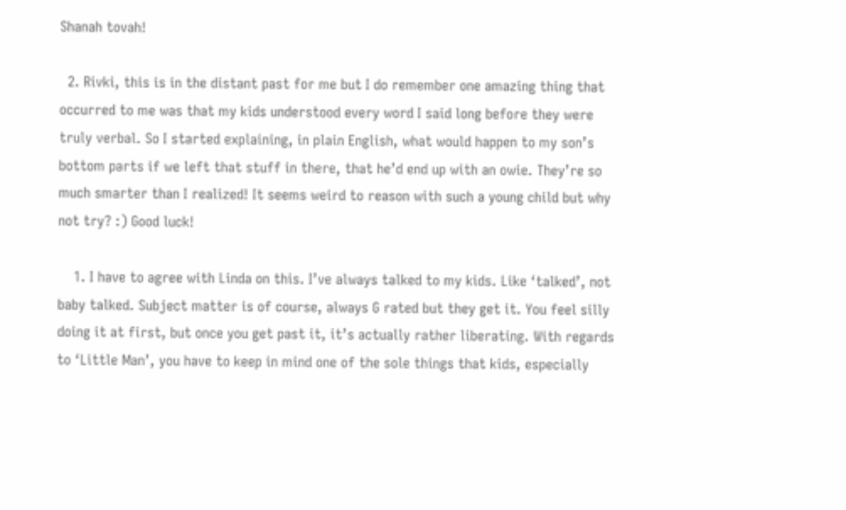Shanah tovah!

  2. Rivki, this is in the distant past for me but I do remember one amazing thing that occurred to me was that my kids understood every word I said long before they were truly verbal. So I started explaining, in plain English, what would happen to my son’s bottom parts if we left that stuff in there, that he’d end up with an owie. They’re so much smarter than I realized! It seems weird to reason with such a young child but why not try? :) Good luck!

    1. I have to agree with Linda on this. I’ve always talked to my kids. Like ‘talked’, not baby talked. Subject matter is of course, always G rated but they get it. You feel silly doing it at first, but once you get past it, it’s actually rather liberating. With regards to ‘Little Man’, you have to keep in mind one of the sole things that kids, especially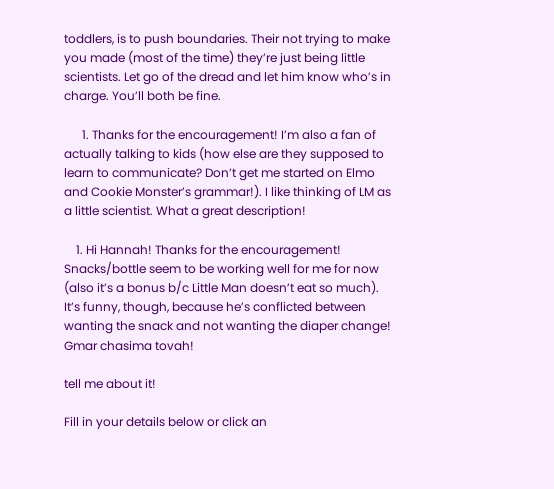toddlers, is to push boundaries. Their not trying to make you made (most of the time) they’re just being little scientists. Let go of the dread and let him know who’s in charge. You’ll both be fine.

      1. Thanks for the encouragement! I’m also a fan of actually talking to kids (how else are they supposed to learn to communicate? Don’t get me started on Elmo and Cookie Monster’s grammar!). I like thinking of LM as a little scientist. What a great description!

    1. Hi Hannah! Thanks for the encouragement! Snacks/bottle seem to be working well for me for now (also it’s a bonus b/c Little Man doesn’t eat so much). It’s funny, though, because he’s conflicted between wanting the snack and not wanting the diaper change! Gmar chasima tovah!

tell me about it!

Fill in your details below or click an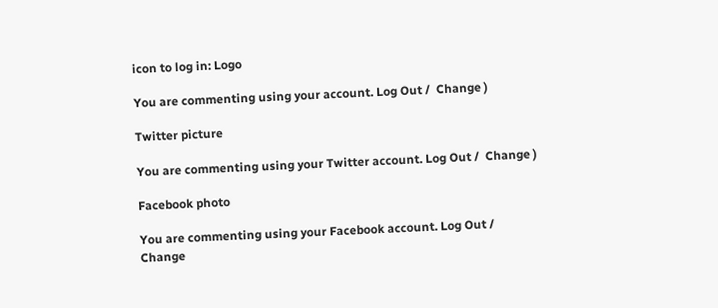icon to log in: Logo

You are commenting using your account. Log Out /  Change )

Twitter picture

You are commenting using your Twitter account. Log Out /  Change )

Facebook photo

You are commenting using your Facebook account. Log Out /  Change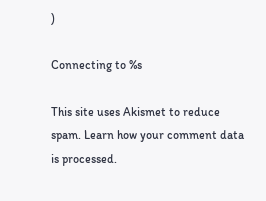)

Connecting to %s

This site uses Akismet to reduce spam. Learn how your comment data is processed.